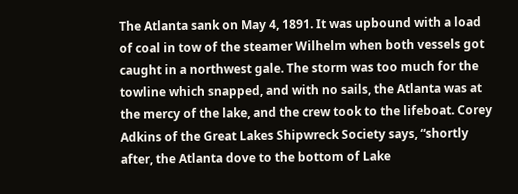The Atlanta sank on May 4, 1891. It was upbound with a load of coal in tow of the steamer Wilhelm when both vessels got caught in a northwest gale. The storm was too much for the towline which snapped, and with no sails, the Atlanta was at the mercy of the lake, and the crew took to the lifeboat. Corey Adkins of the Great Lakes Shipwreck Society says, “shortly after, the Atlanta dove to the bottom of Lake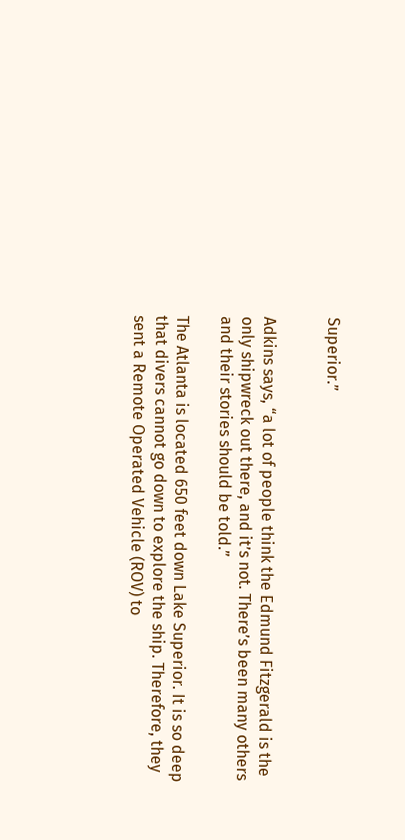Superior.”


Adkins says, “a lot of people think the Edmund Fitzgerald is the only shipwreck out there, and it’s not. There’s been many others and their stories should be told.”

The Atlanta is located 650 feet down Lake Superior. It is so deep that divers cannot go down to explore the ship. Therefore, they sent a Remote Operated Vehicle (ROV) to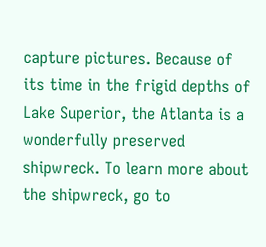capture pictures. Because of its time in the frigid depths of Lake Superior, the Atlanta is a wonderfully preserved shipwreck. To learn more about the shipwreck, go to